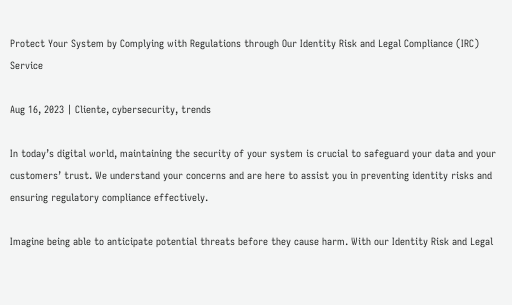Protect Your System by Complying with Regulations through Our Identity Risk and Legal Compliance (IRC) Service

Aug 16, 2023 | Cliente, cybersecurity, trends

In today’s digital world, maintaining the security of your system is crucial to safeguard your data and your customers’ trust. We understand your concerns and are here to assist you in preventing identity risks and ensuring regulatory compliance effectively.

Imagine being able to anticipate potential threats before they cause harm. With our Identity Risk and Legal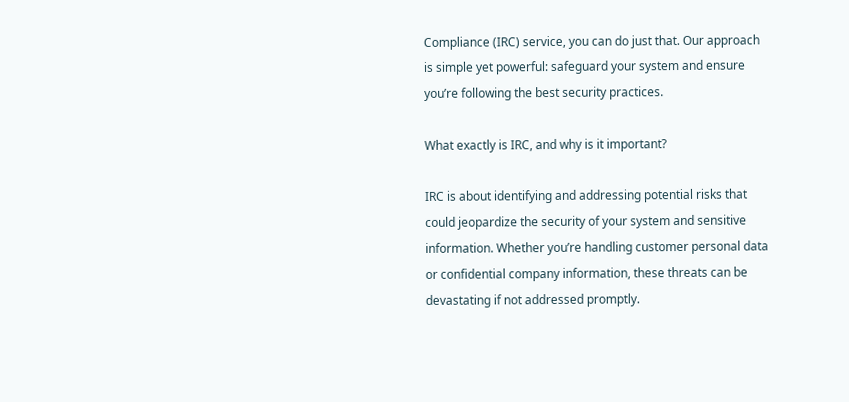Compliance (IRC) service, you can do just that. Our approach is simple yet powerful: safeguard your system and ensure you’re following the best security practices.

What exactly is IRC, and why is it important?

IRC is about identifying and addressing potential risks that could jeopardize the security of your system and sensitive information. Whether you’re handling customer personal data or confidential company information, these threats can be devastating if not addressed promptly.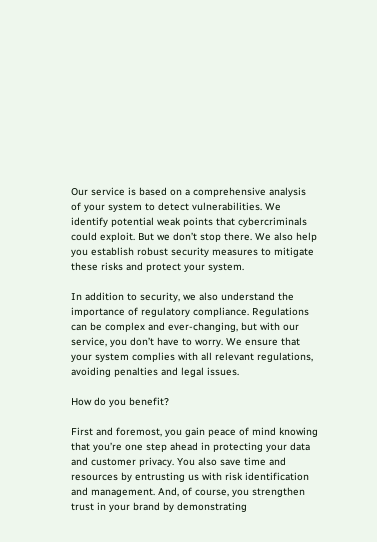Our service is based on a comprehensive analysis of your system to detect vulnerabilities. We identify potential weak points that cybercriminals could exploit. But we don’t stop there. We also help you establish robust security measures to mitigate these risks and protect your system.

In addition to security, we also understand the importance of regulatory compliance. Regulations can be complex and ever-changing, but with our service, you don’t have to worry. We ensure that your system complies with all relevant regulations, avoiding penalties and legal issues.

How do you benefit?

First and foremost, you gain peace of mind knowing that you’re one step ahead in protecting your data and customer privacy. You also save time and resources by entrusting us with risk identification and management. And, of course, you strengthen trust in your brand by demonstrating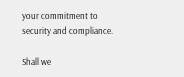your commitment to security and compliance.

Shall we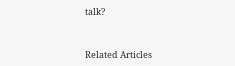talk?


Related Articles